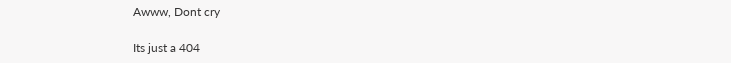Awww, Dont cry

Its just a 404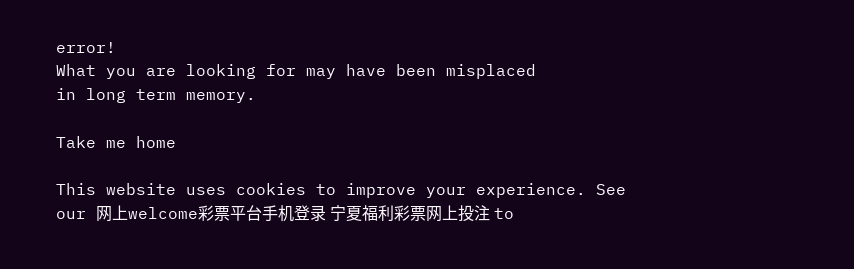error!
What you are looking for may have been misplaced
in long term memory.

Take me home

This website uses cookies to improve your experience. See our 网上welcome彩票平台手机登录 宁夏福利彩票网上投注 to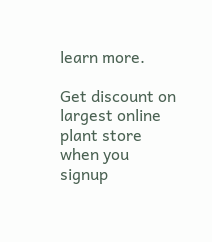learn more.

Get discount on largest online plant store when you signup